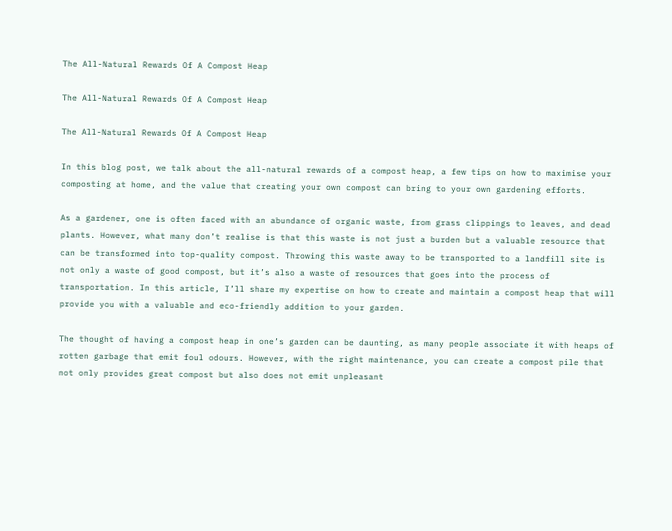The All-Natural Rewards Of A Compost Heap

The All-Natural Rewards Of A Compost Heap

The All-Natural Rewards Of A Compost Heap

In this blog post, we talk about the all-natural rewards of a compost heap, a few tips on how to maximise your composting at home, and the value that creating your own compost can bring to your own gardening efforts.

As a gardener, one is often faced with an abundance of organic waste, from grass clippings to leaves, and dead plants. However, what many don’t realise is that this waste is not just a burden but a valuable resource that can be transformed into top-quality compost. Throwing this waste away to be transported to a landfill site is not only a waste of good compost, but it’s also a waste of resources that goes into the process of transportation. In this article, I’ll share my expertise on how to create and maintain a compost heap that will provide you with a valuable and eco-friendly addition to your garden.

The thought of having a compost heap in one’s garden can be daunting, as many people associate it with heaps of rotten garbage that emit foul odours. However, with the right maintenance, you can create a compost pile that not only provides great compost but also does not emit unpleasant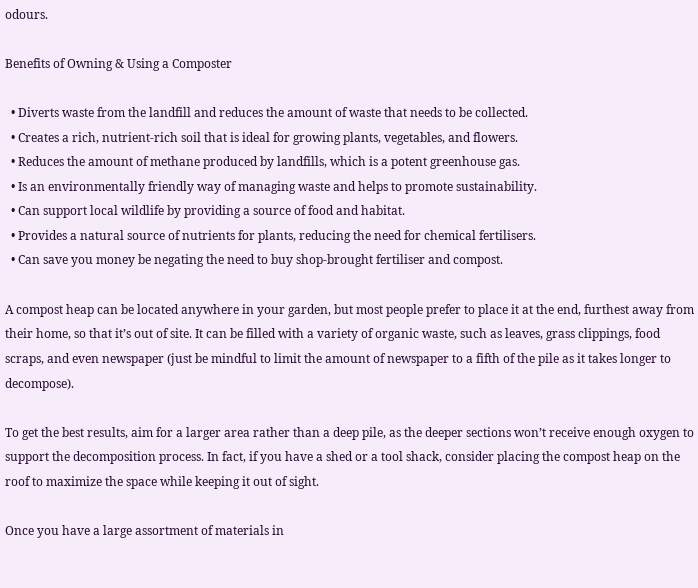odours.

Benefits of Owning & Using a Composter

  • Diverts waste from the landfill and reduces the amount of waste that needs to be collected.
  • Creates a rich, nutrient-rich soil that is ideal for growing plants, vegetables, and flowers.
  • Reduces the amount of methane produced by landfills, which is a potent greenhouse gas.
  • Is an environmentally friendly way of managing waste and helps to promote sustainability.
  • Can support local wildlife by providing a source of food and habitat.
  • Provides a natural source of nutrients for plants, reducing the need for chemical fertilisers.
  • Can save you money be negating the need to buy shop-brought fertiliser and compost.

A compost heap can be located anywhere in your garden, but most people prefer to place it at the end, furthest away from their home, so that it’s out of site. It can be filled with a variety of organic waste, such as leaves, grass clippings, food scraps, and even newspaper (just be mindful to limit the amount of newspaper to a fifth of the pile as it takes longer to decompose).

To get the best results, aim for a larger area rather than a deep pile, as the deeper sections won’t receive enough oxygen to support the decomposition process. In fact, if you have a shed or a tool shack, consider placing the compost heap on the roof to maximize the space while keeping it out of sight.

Once you have a large assortment of materials in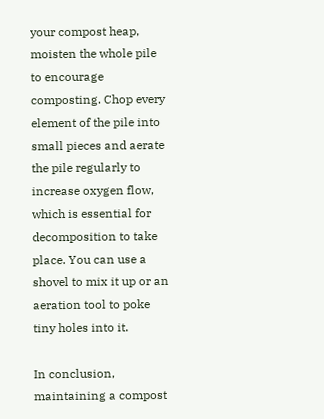your compost heap, moisten the whole pile to encourage composting. Chop every element of the pile into small pieces and aerate the pile regularly to increase oxygen flow, which is essential for decomposition to take place. You can use a shovel to mix it up or an aeration tool to poke tiny holes into it.

In conclusion, maintaining a compost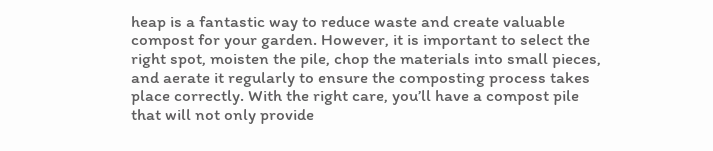heap is a fantastic way to reduce waste and create valuable compost for your garden. However, it is important to select the right spot, moisten the pile, chop the materials into small pieces, and aerate it regularly to ensure the composting process takes place correctly. With the right care, you’ll have a compost pile that will not only provide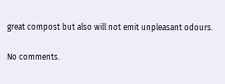great compost but also will not emit unpleasant odours.

No comments.